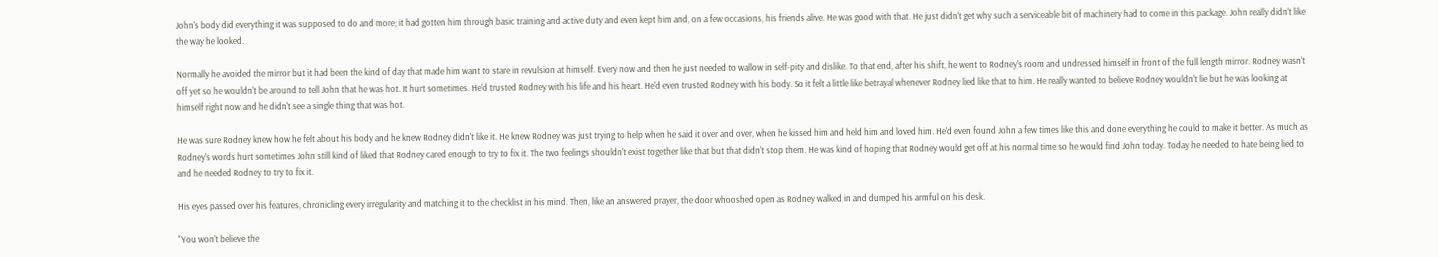John's body did everything it was supposed to do and more; it had gotten him through basic training and active duty and even kept him and, on a few occasions, his friends alive. He was good with that. He just didn't get why such a serviceable bit of machinery had to come in this package. John really didn't like the way he looked.

Normally he avoided the mirror but it had been the kind of day that made him want to stare in revulsion at himself. Every now and then he just needed to wallow in self-pity and dislike. To that end, after his shift, he went to Rodney's room and undressed himself in front of the full length mirror. Rodney wasn't off yet so he wouldn't be around to tell John that he was hot. It hurt sometimes. He'd trusted Rodney with his life and his heart. He'd even trusted Rodney with his body. So it felt a little like betrayal whenever Rodney lied like that to him. He really wanted to believe Rodney wouldn't lie but he was looking at himself right now and he didn't see a single thing that was hot.

He was sure Rodney knew how he felt about his body and he knew Rodney didn't like it. He knew Rodney was just trying to help when he said it over and over, when he kissed him and held him and loved him. He'd even found John a few times like this and done everything he could to make it better. As much as Rodney's words hurt sometimes John still kind of liked that Rodney cared enough to try to fix it. The two feelings shouldn't exist together like that but that didn't stop them. He was kind of hoping that Rodney would get off at his normal time so he would find John today. Today he needed to hate being lied to and he needed Rodney to try to fix it.

His eyes passed over his features, chronicling every irregularity and matching it to the checklist in his mind. Then, like an answered prayer, the door whooshed open as Rodney walked in and dumped his armful on his desk.

"You won't believe the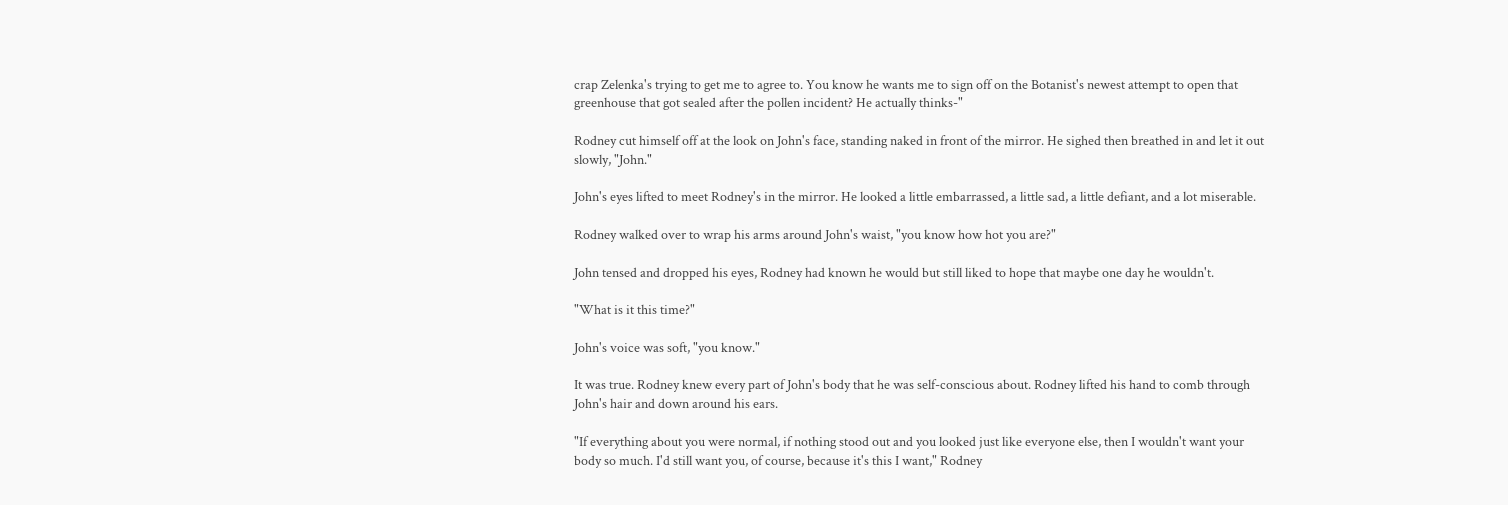crap Zelenka's trying to get me to agree to. You know he wants me to sign off on the Botanist's newest attempt to open that greenhouse that got sealed after the pollen incident? He actually thinks-"

Rodney cut himself off at the look on John's face, standing naked in front of the mirror. He sighed then breathed in and let it out slowly, "John."

John's eyes lifted to meet Rodney's in the mirror. He looked a little embarrassed, a little sad, a little defiant, and a lot miserable.

Rodney walked over to wrap his arms around John's waist, "you know how hot you are?"

John tensed and dropped his eyes, Rodney had known he would but still liked to hope that maybe one day he wouldn't.

"What is it this time?"

John's voice was soft, "you know."

It was true. Rodney knew every part of John's body that he was self-conscious about. Rodney lifted his hand to comb through John's hair and down around his ears.

"If everything about you were normal, if nothing stood out and you looked just like everyone else, then I wouldn't want your body so much. I'd still want you, of course, because it's this I want," Rodney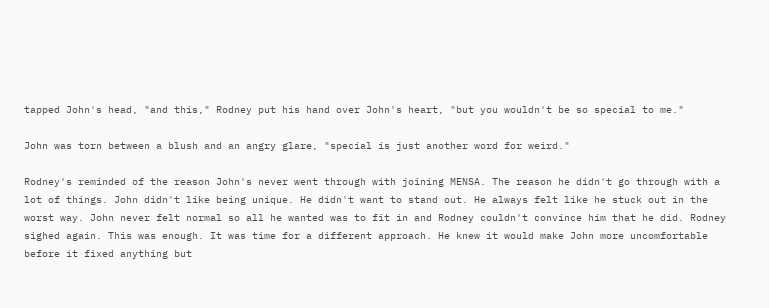tapped John's head, "and this," Rodney put his hand over John's heart, "but you wouldn't be so special to me."

John was torn between a blush and an angry glare, "special is just another word for weird."

Rodney's reminded of the reason John's never went through with joining MENSA. The reason he didn't go through with a lot of things. John didn't like being unique. He didn't want to stand out. He always felt like he stuck out in the worst way. John never felt normal so all he wanted was to fit in and Rodney couldn't convince him that he did. Rodney sighed again. This was enough. It was time for a different approach. He knew it would make John more uncomfortable before it fixed anything but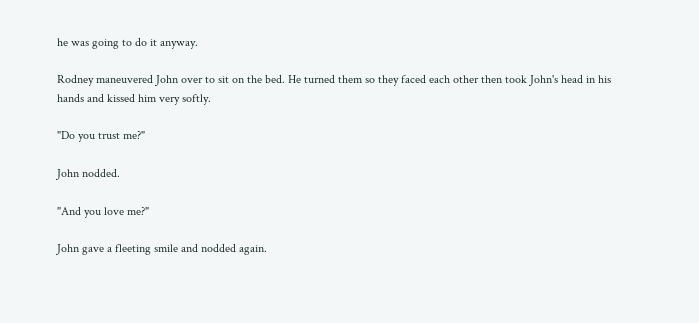he was going to do it anyway.

Rodney maneuvered John over to sit on the bed. He turned them so they faced each other then took John's head in his hands and kissed him very softly.

"Do you trust me?"

John nodded.

"And you love me?"

John gave a fleeting smile and nodded again.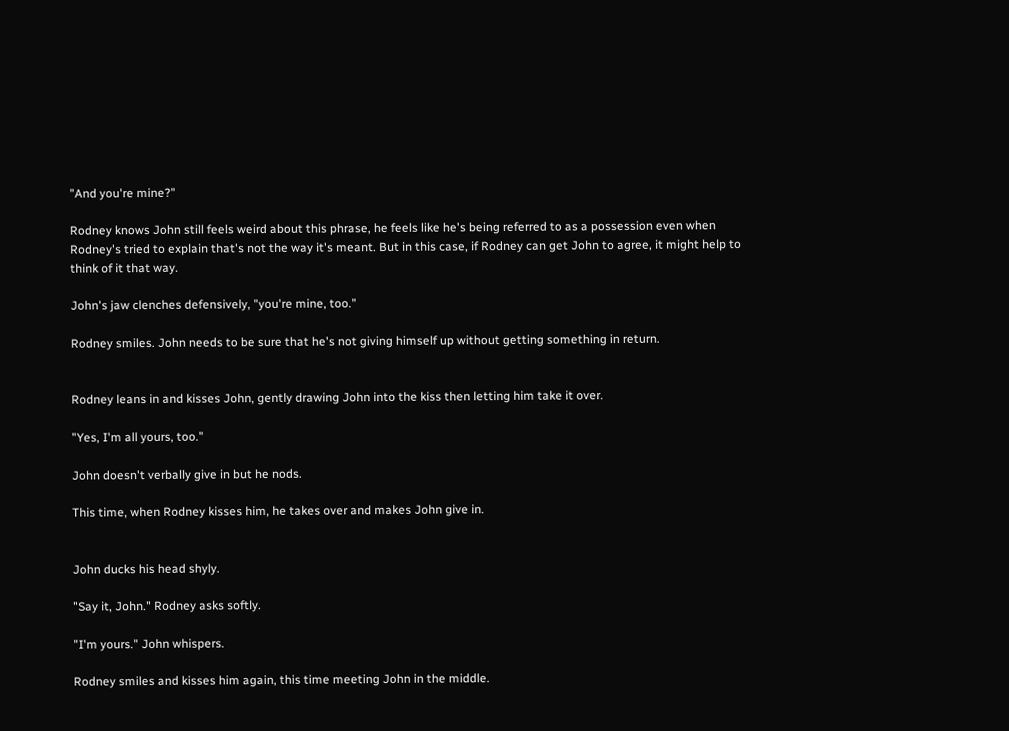"And you're mine?"

Rodney knows John still feels weird about this phrase, he feels like he's being referred to as a possession even when Rodney's tried to explain that's not the way it's meant. But in this case, if Rodney can get John to agree, it might help to think of it that way.

John's jaw clenches defensively, "you're mine, too."

Rodney smiles. John needs to be sure that he's not giving himself up without getting something in return.


Rodney leans in and kisses John, gently drawing John into the kiss then letting him take it over.

"Yes, I'm all yours, too."

John doesn't verbally give in but he nods.

This time, when Rodney kisses him, he takes over and makes John give in.


John ducks his head shyly.

"Say it, John." Rodney asks softly.

"I'm yours." John whispers.

Rodney smiles and kisses him again, this time meeting John in the middle.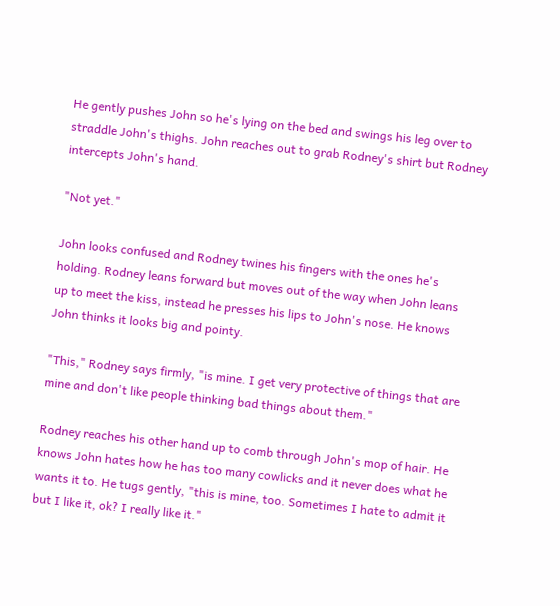He gently pushes John so he's lying on the bed and swings his leg over to straddle John's thighs. John reaches out to grab Rodney's shirt but Rodney intercepts John's hand.

"Not yet."

John looks confused and Rodney twines his fingers with the ones he's holding. Rodney leans forward but moves out of the way when John leans up to meet the kiss, instead he presses his lips to John's nose. He knows John thinks it looks big and pointy.

"This," Rodney says firmly, "is mine. I get very protective of things that are mine and don't like people thinking bad things about them."

Rodney reaches his other hand up to comb through John's mop of hair. He knows John hates how he has too many cowlicks and it never does what he wants it to. He tugs gently, "this is mine, too. Sometimes I hate to admit it but I like it, ok? I really like it."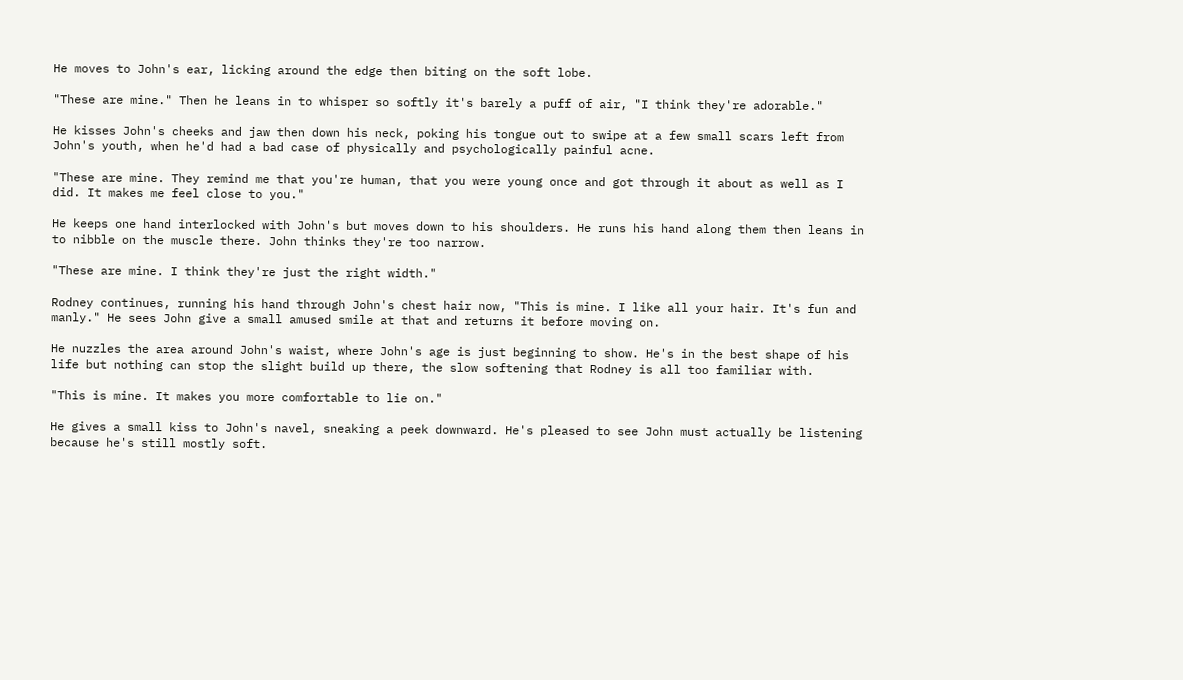He moves to John's ear, licking around the edge then biting on the soft lobe.

"These are mine." Then he leans in to whisper so softly it's barely a puff of air, "I think they're adorable."

He kisses John's cheeks and jaw then down his neck, poking his tongue out to swipe at a few small scars left from John's youth, when he'd had a bad case of physically and psychologically painful acne.

"These are mine. They remind me that you're human, that you were young once and got through it about as well as I did. It makes me feel close to you."

He keeps one hand interlocked with John's but moves down to his shoulders. He runs his hand along them then leans in to nibble on the muscle there. John thinks they're too narrow.

"These are mine. I think they're just the right width."

Rodney continues, running his hand through John's chest hair now, "This is mine. I like all your hair. It's fun and manly." He sees John give a small amused smile at that and returns it before moving on.

He nuzzles the area around John's waist, where John's age is just beginning to show. He's in the best shape of his life but nothing can stop the slight build up there, the slow softening that Rodney is all too familiar with.

"This is mine. It makes you more comfortable to lie on."

He gives a small kiss to John's navel, sneaking a peek downward. He's pleased to see John must actually be listening because he's still mostly soft.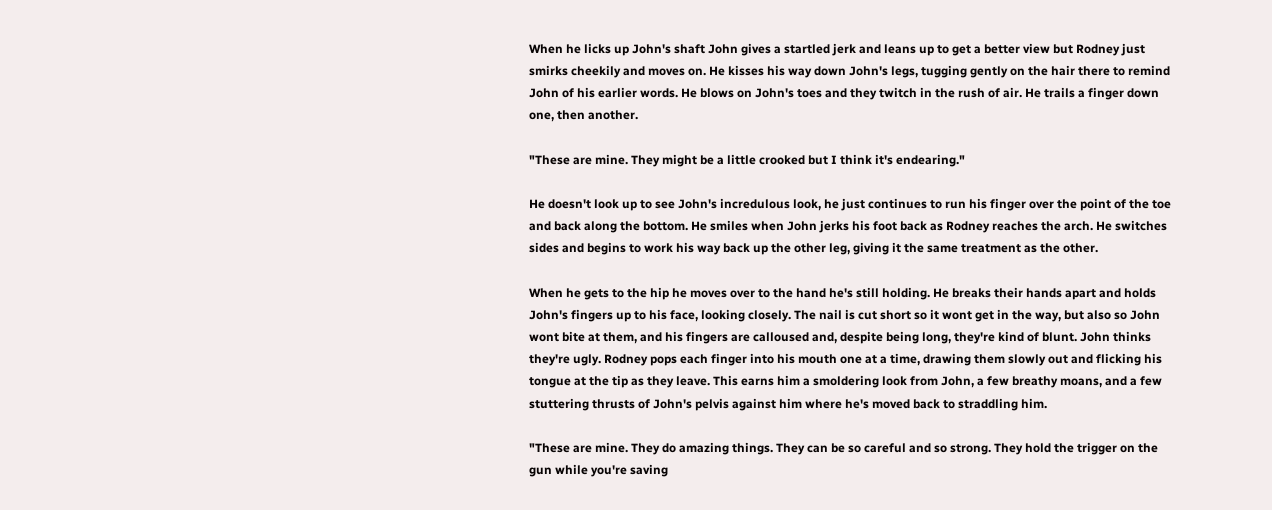When he licks up John's shaft John gives a startled jerk and leans up to get a better view but Rodney just smirks cheekily and moves on. He kisses his way down John's legs, tugging gently on the hair there to remind John of his earlier words. He blows on John's toes and they twitch in the rush of air. He trails a finger down one, then another.

"These are mine. They might be a little crooked but I think it's endearing."

He doesn't look up to see John's incredulous look, he just continues to run his finger over the point of the toe and back along the bottom. He smiles when John jerks his foot back as Rodney reaches the arch. He switches sides and begins to work his way back up the other leg, giving it the same treatment as the other.

When he gets to the hip he moves over to the hand he's still holding. He breaks their hands apart and holds John's fingers up to his face, looking closely. The nail is cut short so it wont get in the way, but also so John wont bite at them, and his fingers are calloused and, despite being long, they're kind of blunt. John thinks they're ugly. Rodney pops each finger into his mouth one at a time, drawing them slowly out and flicking his tongue at the tip as they leave. This earns him a smoldering look from John, a few breathy moans, and a few stuttering thrusts of John's pelvis against him where he's moved back to straddling him.

"These are mine. They do amazing things. They can be so careful and so strong. They hold the trigger on the gun while you're saving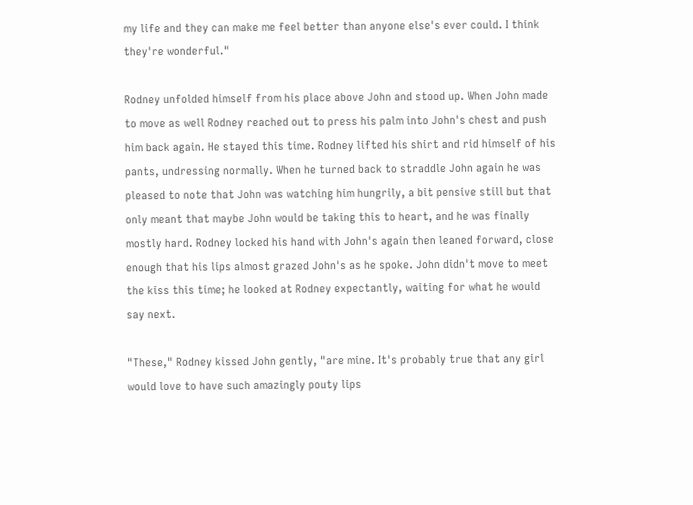my life and they can make me feel better than anyone else's ever could. I think they're wonderful."

Rodney unfolded himself from his place above John and stood up. When John made to move as well Rodney reached out to press his palm into John's chest and push him back again. He stayed this time. Rodney lifted his shirt and rid himself of his pants, undressing normally. When he turned back to straddle John again he was pleased to note that John was watching him hungrily, a bit pensive still but that only meant that maybe John would be taking this to heart, and he was finally mostly hard. Rodney locked his hand with John's again then leaned forward, close enough that his lips almost grazed John's as he spoke. John didn't move to meet the kiss this time; he looked at Rodney expectantly, waiting for what he would say next.

"These," Rodney kissed John gently, "are mine. It's probably true that any girl would love to have such amazingly pouty lips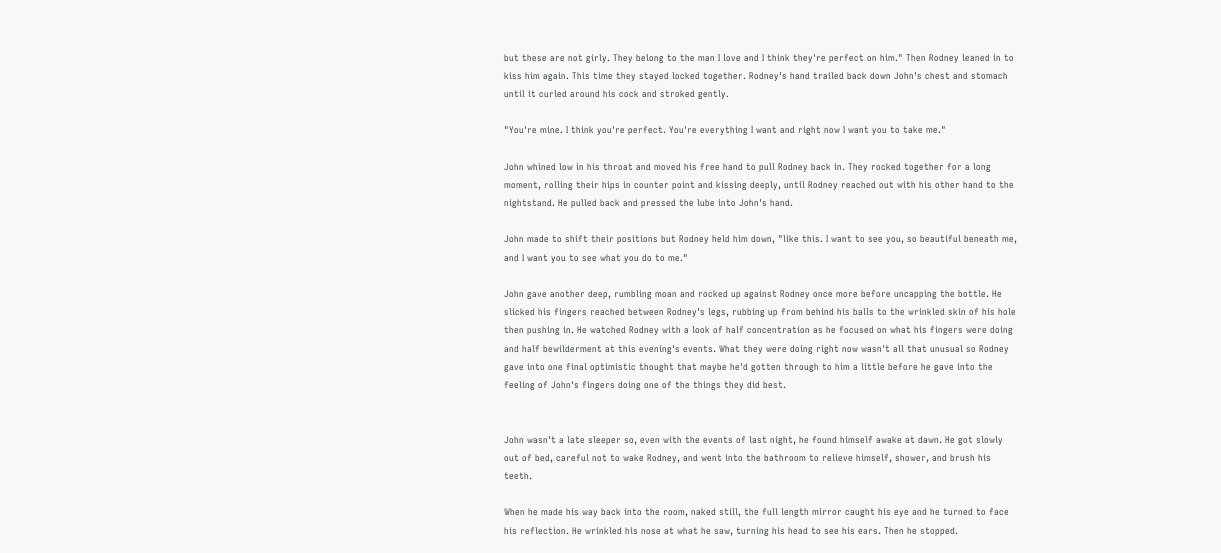but these are not girly. They belong to the man I love and I think they're perfect on him." Then Rodney leaned in to kiss him again. This time they stayed locked together. Rodney's hand trailed back down John's chest and stomach until it curled around his cock and stroked gently.

"You're mine. I think you're perfect. You're everything I want and right now I want you to take me."

John whined low in his throat and moved his free hand to pull Rodney back in. They rocked together for a long moment, rolling their hips in counter point and kissing deeply, until Rodney reached out with his other hand to the nightstand. He pulled back and pressed the lube into John's hand.

John made to shift their positions but Rodney held him down, "like this. I want to see you, so beautiful beneath me, and I want you to see what you do to me."

John gave another deep, rumbling moan and rocked up against Rodney once more before uncapping the bottle. He slicked his fingers reached between Rodney's legs, rubbing up from behind his balls to the wrinkled skin of his hole then pushing in. He watched Rodney with a look of half concentration as he focused on what his fingers were doing and half bewilderment at this evening's events. What they were doing right now wasn't all that unusual so Rodney gave into one final optimistic thought that maybe he'd gotten through to him a little before he gave into the feeling of John's fingers doing one of the things they did best.


John wasn't a late sleeper so, even with the events of last night, he found himself awake at dawn. He got slowly out of bed, careful not to wake Rodney, and went into the bathroom to relieve himself, shower, and brush his teeth.

When he made his way back into the room, naked still, the full length mirror caught his eye and he turned to face his reflection. He wrinkled his nose at what he saw, turning his head to see his ears. Then he stopped.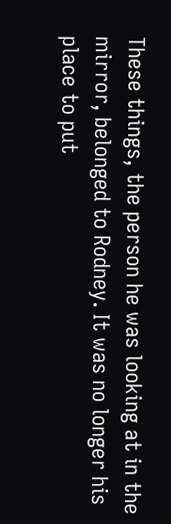These things, the person he was looking at in the mirror, belonged to Rodney. It was no longer his place to put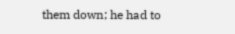them down; he had to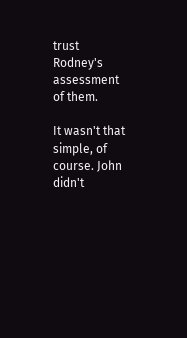trust Rodney's assessment of them.

It wasn't that simple, of course. John didn't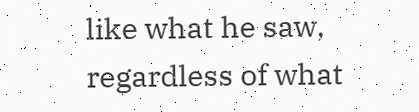like what he saw, regardless of what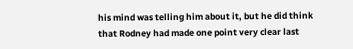his mind was telling him about it, but he did think that Rodney had made one point very clear last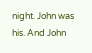night. John was his. And John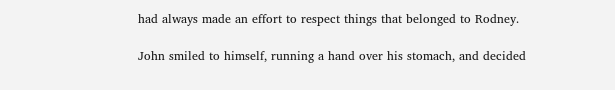had always made an effort to respect things that belonged to Rodney.

John smiled to himself, running a hand over his stomach, and decided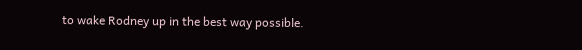to wake Rodney up in the best way possible.